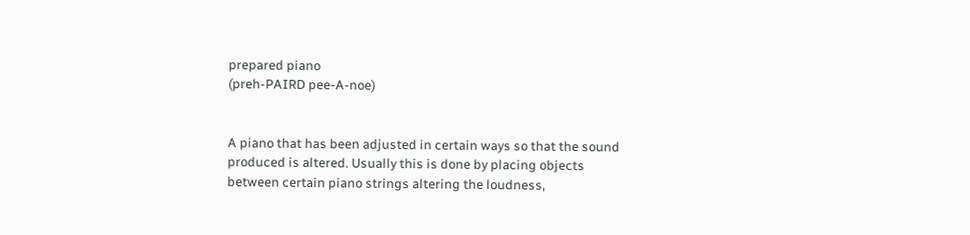prepared piano
(preh-PAIRD pee-A-noe)


A piano that has been adjusted in certain ways so that the sound produced is altered. Usually this is done by placing objects between certain piano strings altering the loudness,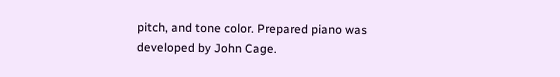pitch, and tone color. Prepared piano was developed by John Cage.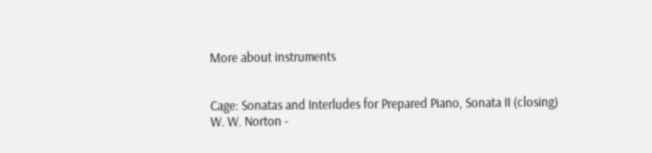More about instruments


Cage: Sonatas and Interludes for Prepared Piano, Sonata II (closing)
W. W. Norton -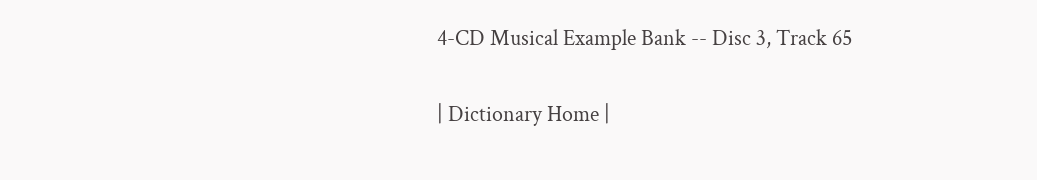4-CD Musical Example Bank -- Disc 3, Track 65

| Dictionary Home |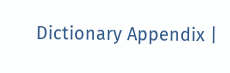Dictionary Appendix |